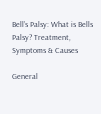Bell’s Palsy: What is Bells Palsy? Treatment, Symptoms & Causes

General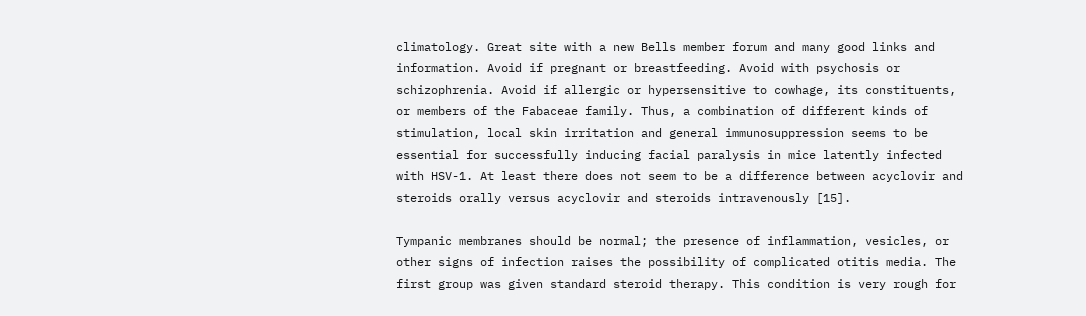climatology. Great site with a new Bells member forum and many good links and information. Avoid if pregnant or breastfeeding. Avoid with psychosis or schizophrenia. Avoid if allergic or hypersensitive to cowhage, its constituents, or members of the Fabaceae family. Thus, a combination of different kinds of stimulation, local skin irritation and general immunosuppression seems to be essential for successfully inducing facial paralysis in mice latently infected with HSV-1. At least there does not seem to be a difference between acyclovir and steroids orally versus acyclovir and steroids intravenously [15].

Tympanic membranes should be normal; the presence of inflammation, vesicles, or other signs of infection raises the possibility of complicated otitis media. The first group was given standard steroid therapy. This condition is very rough for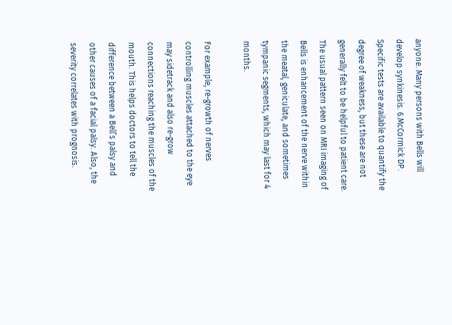anyone. Many persons with Bells will develop synkinesis. 6.McCormick DP. Specific tests are available to quantify the degree of weakness, but these are not generally felt to be helpful to patient care. The usual pattern seen on MRI imaging of Bells is enhancement of the nerve within the meatal, geniculate, and sometimes tympanic segments, which may last for 4 months.

For example, re-growth of nerves controlling muscles attached to the eye may sidetrack and also re-grow connections reaching the muscles of the mouth. This helps doctors to tell the difference between a Bell’s palsy and other causes of a facial palsy. Also, the severity correlates with prognosis.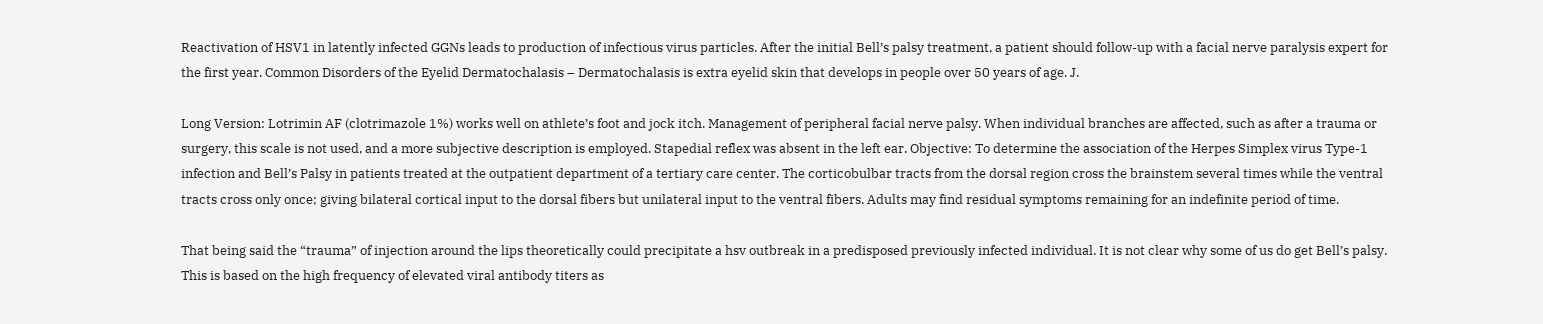Reactivation of HSV1 in latently infected GGNs leads to production of infectious virus particles. After the initial Bell’s palsy treatment, a patient should follow-up with a facial nerve paralysis expert for the first year. Common Disorders of the Eyelid Dermatochalasis – Dermatochalasis is extra eyelid skin that develops in people over 50 years of age. J.

Long Version: Lotrimin AF (clotrimazole 1%) works well on athlete’s foot and jock itch. Management of peripheral facial nerve palsy. When individual branches are affected, such as after a trauma or surgery, this scale is not used, and a more subjective description is employed. Stapedial reflex was absent in the left ear. Objective: To determine the association of the Herpes Simplex virus Type-1 infection and Bell’s Palsy in patients treated at the outpatient department of a tertiary care center. The corticobulbar tracts from the dorsal region cross the brainstem several times while the ventral tracts cross only once; giving bilateral cortical input to the dorsal fibers but unilateral input to the ventral fibers. Adults may find residual symptoms remaining for an indefinite period of time.

That being said the “trauma” of injection around the lips theoretically could precipitate a hsv outbreak in a predisposed previously infected individual. It is not clear why some of us do get Bell’s palsy. This is based on the high frequency of elevated viral antibody titers as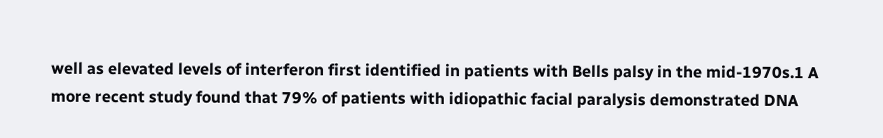well as elevated levels of interferon first identified in patients with Bells palsy in the mid-1970s.1 A more recent study found that 79% of patients with idiopathic facial paralysis demonstrated DNA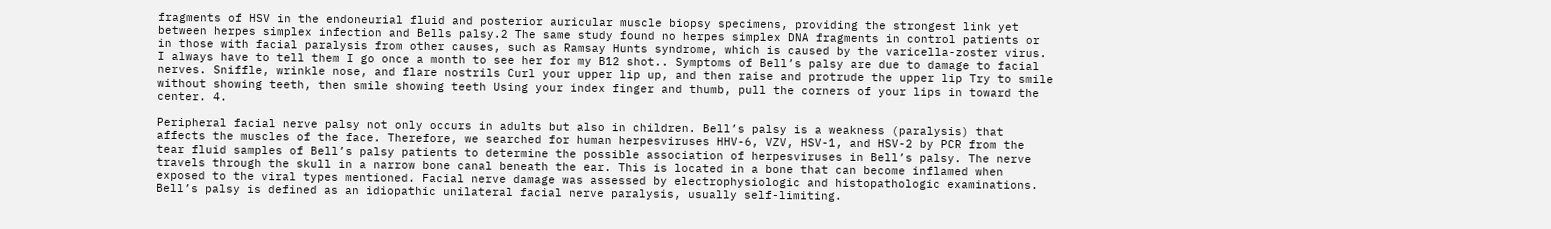fragments of HSV in the endoneurial fluid and posterior auricular muscle biopsy specimens, providing the strongest link yet between herpes simplex infection and Bells palsy.2 The same study found no herpes simplex DNA fragments in control patients or in those with facial paralysis from other causes, such as Ramsay Hunts syndrome, which is caused by the varicella-zoster virus. I always have to tell them I go once a month to see her for my B12 shot.. Symptoms of Bell’s palsy are due to damage to facial nerves. Sniffle, wrinkle nose, and flare nostrils Curl your upper lip up, and then raise and protrude the upper lip Try to smile without showing teeth, then smile showing teeth Using your index finger and thumb, pull the corners of your lips in toward the center. 4.

Peripheral facial nerve palsy not only occurs in adults but also in children. Bell’s palsy is a weakness (paralysis) that affects the muscles of the face. Therefore, we searched for human herpesviruses HHV-6, VZV, HSV-1, and HSV-2 by PCR from the tear fluid samples of Bell’s palsy patients to determine the possible association of herpesviruses in Bell’s palsy. The nerve travels through the skull in a narrow bone canal beneath the ear. This is located in a bone that can become inflamed when exposed to the viral types mentioned. Facial nerve damage was assessed by electrophysiologic and histopathologic examinations. Bell’s palsy is defined as an idiopathic unilateral facial nerve paralysis, usually self-limiting.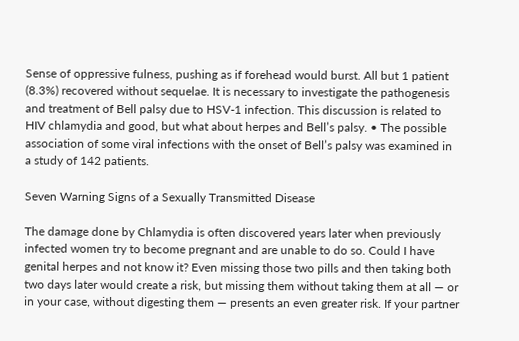Sense of oppressive fulness, pushing as if forehead would burst. All but 1 patient (8.3%) recovered without sequelae. It is necessary to investigate the pathogenesis and treatment of Bell palsy due to HSV-1 infection. This discussion is related to HIV chlamydia and good, but what about herpes and Bell’s palsy. • The possible association of some viral infections with the onset of Bell’s palsy was examined in a study of 142 patients.

Seven Warning Signs of a Sexually Transmitted Disease

The damage done by Chlamydia is often discovered years later when previously infected women try to become pregnant and are unable to do so. Could I have genital herpes and not know it? Even missing those two pills and then taking both two days later would create a risk, but missing them without taking them at all — or in your case, without digesting them — presents an even greater risk. If your partner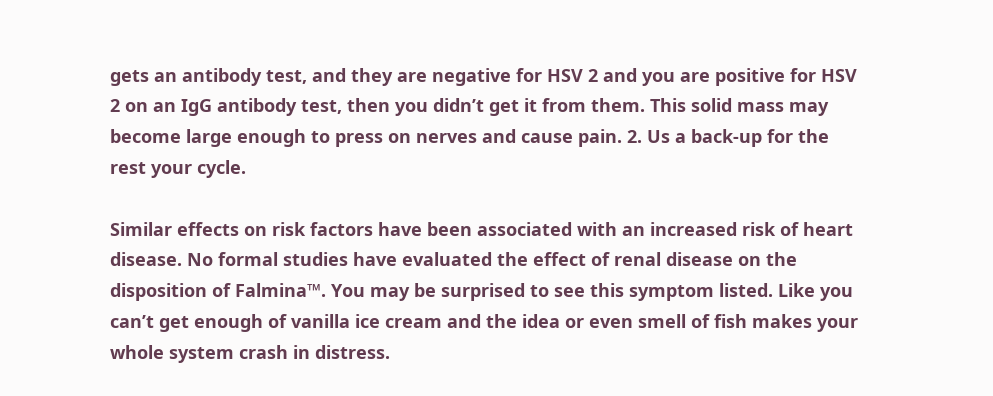gets an antibody test, and they are negative for HSV 2 and you are positive for HSV 2 on an IgG antibody test, then you didn’t get it from them. This solid mass may become large enough to press on nerves and cause pain. 2. Us a back-up for the rest your cycle.

Similar effects on risk factors have been associated with an increased risk of heart disease. No formal studies have evaluated the effect of renal disease on the disposition of Falmina™. You may be surprised to see this symptom listed. Like you can’t get enough of vanilla ice cream and the idea or even smell of fish makes your whole system crash in distress.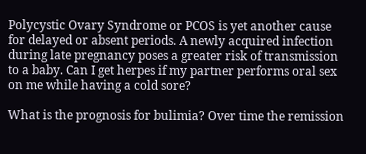Polycystic Ovary Syndrome or PCOS is yet another cause for delayed or absent periods. A newly acquired infection during late pregnancy poses a greater risk of transmission to a baby. Can I get herpes if my partner performs oral sex on me while having a cold sore?

What is the prognosis for bulimia? Over time the remission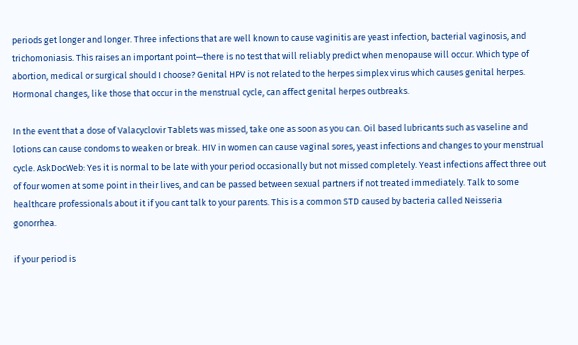periods get longer and longer. Three infections that are well known to cause vaginitis are yeast infection, bacterial vaginosis, and trichomoniasis. This raises an important point—there is no test that will reliably predict when menopause will occur. Which type of abortion, medical or surgical should I choose? Genital HPV is not related to the herpes simplex virus which causes genital herpes. Hormonal changes, like those that occur in the menstrual cycle, can affect genital herpes outbreaks.

In the event that a dose of Valacyclovir Tablets was missed, take one as soon as you can. Oil based lubricants such as vaseline and lotions can cause condoms to weaken or break. HIV in women can cause vaginal sores, yeast infections and changes to your menstrual cycle. AskDocWeb: Yes it is normal to be late with your period occasionally but not missed completely. Yeast infections affect three out of four women at some point in their lives, and can be passed between sexual partners if not treated immediately. Talk to some healthcare professionals about it if you cant talk to your parents. This is a common STD caused by bacteria called Neisseria gonorrhea.

if your period is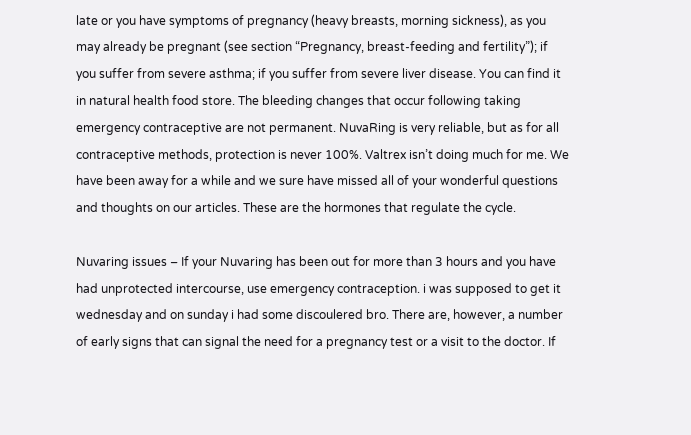late or you have symptoms of pregnancy (heavy breasts, morning sickness), as you may already be pregnant (see section “Pregnancy, breast-feeding and fertility”); if you suffer from severe asthma; if you suffer from severe liver disease. You can find it in natural health food store. The bleeding changes that occur following taking emergency contraceptive are not permanent. NuvaRing is very reliable, but as for all contraceptive methods, protection is never 100%. Valtrex isn’t doing much for me. We have been away for a while and we sure have missed all of your wonderful questions and thoughts on our articles. These are the hormones that regulate the cycle.

Nuvaring issues – If your Nuvaring has been out for more than 3 hours and you have had unprotected intercourse, use emergency contraception. i was supposed to get it wednesday and on sunday i had some discoulered bro. There are, however, a number of early signs that can signal the need for a pregnancy test or a visit to the doctor. If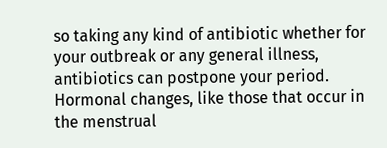so taking any kind of antibiotic whether for your outbreak or any general illness, antibiotics can postpone your period. Hormonal changes, like those that occur in the menstrual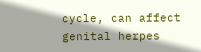cycle, can affect genital herpes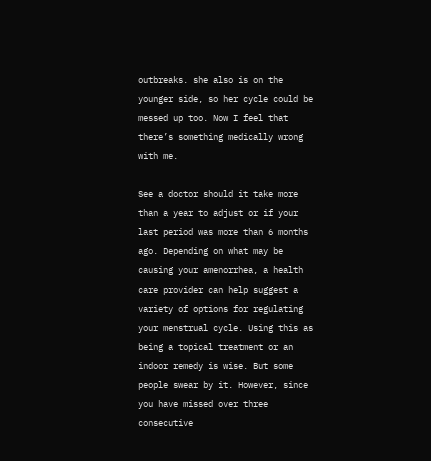outbreaks. she also is on the younger side, so her cycle could be messed up too. Now I feel that there’s something medically wrong with me.

See a doctor should it take more than a year to adjust or if your last period was more than 6 months ago. Depending on what may be causing your amenorrhea, a health care provider can help suggest a variety of options for regulating your menstrual cycle. Using this as being a topical treatment or an indoor remedy is wise. But some people swear by it. However, since you have missed over three consecutive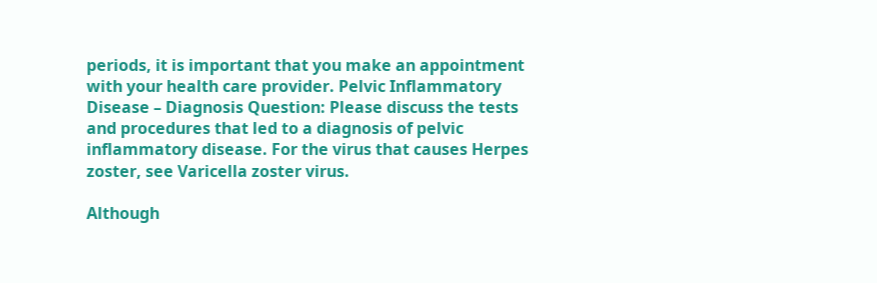periods, it is important that you make an appointment with your health care provider. Pelvic Inflammatory Disease – Diagnosis Question: Please discuss the tests and procedures that led to a diagnosis of pelvic inflammatory disease. For the virus that causes Herpes zoster, see Varicella zoster virus.

Although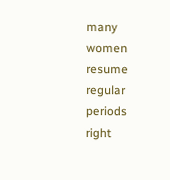many women resume regular periods right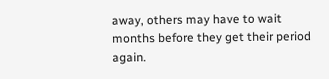away, others may have to wait months before they get their period again.